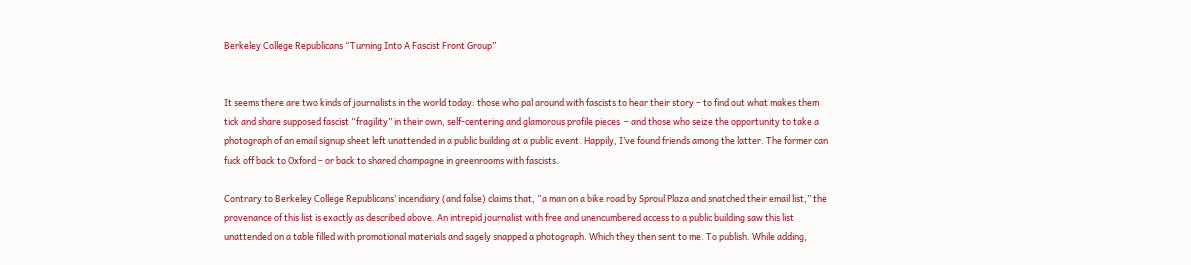Berkeley College Republicans “Turning Into A Fascist Front Group”


It seems there are two kinds of journalists in the world today: those who pal around with fascists to hear their story – to find out what makes them tick and share supposed fascist “fragility” in their own, self-centering and glamorous profile pieces  – and those who seize the opportunity to take a photograph of an email signup sheet left unattended in a public building at a public event. Happily, I’ve found friends among the latter. The former can fuck off back to Oxford – or back to shared champagne in greenrooms with fascists.

Contrary to Berkeley College Republicans’ incendiary (and false) claims that, “a man on a bike road by Sproul Plaza and snatched their email list,” the provenance of this list is exactly as described above. An intrepid journalist with free and unencumbered access to a public building saw this list unattended on a table filled with promotional materials and sagely snapped a photograph. Which they then sent to me. To publish. While adding,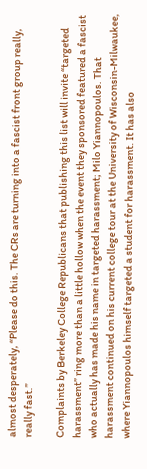almost desperately, “Please do this. The CRs are turning into a fascist front group really, really fast.”

Complaints by Berkeley College Republicans that publishing this list will invite “targeted harassment” ring more than a little hollow when the event they sponsored featured a fascist who actually has made his name in targeted harassment; Milo Yiannopoulos. That harassment continued on his current college tour at the University of Wisconsin-Milwaukee, where Yiannopoulos himself targeted a student for harassment. It has also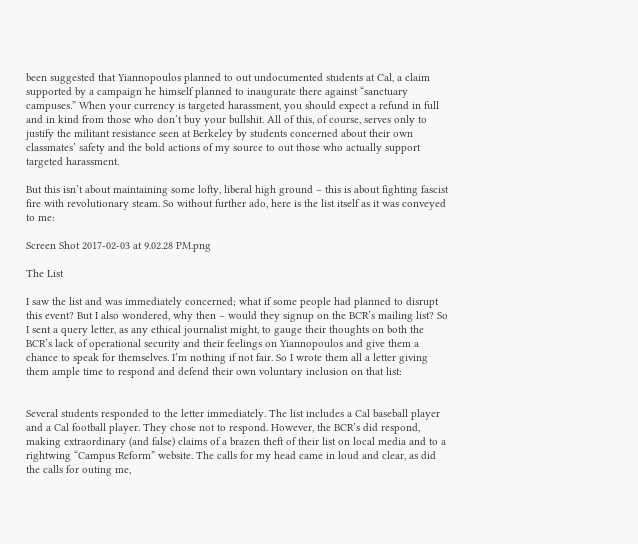been suggested that Yiannopoulos planned to out undocumented students at Cal, a claim supported by a campaign he himself planned to inaugurate there against “sanctuary campuses.” When your currency is targeted harassment, you should expect a refund in full and in kind from those who don’t buy your bullshit. All of this, of course, serves only to justify the militant resistance seen at Berkeley by students concerned about their own classmates’ safety and the bold actions of my source to out those who actually support targeted harassment.

But this isn’t about maintaining some lofty, liberal high ground – this is about fighting fascist fire with revolutionary steam. So without further ado, here is the list itself as it was conveyed to me:

Screen Shot 2017-02-03 at 9.02.28 PM.png

The List

I saw the list and was immediately concerned; what if some people had planned to disrupt this event? But I also wondered, why then – would they signup on the BCR’s mailing list? So I sent a query letter, as any ethical journalist might, to gauge their thoughts on both the BCR’s lack of operational security and their feelings on Yiannopoulos and give them a chance to speak for themselves. I’m nothing if not fair. So I wrote them all a letter giving them ample time to respond and defend their own voluntary inclusion on that list:


Several students responded to the letter immediately. The list includes a Cal baseball player and a Cal football player. They chose not to respond. However, the BCR’s did respond, making extraordinary (and false) claims of a brazen theft of their list on local media and to a rightwing “Campus Reform” website. The calls for my head came in loud and clear, as did the calls for outing me,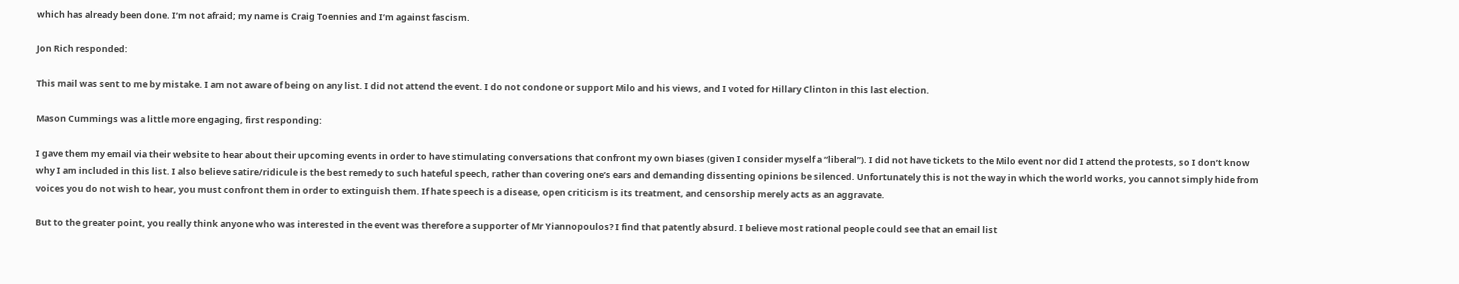which has already been done. I’m not afraid; my name is Craig Toennies and I’m against fascism.

Jon Rich responded:

This mail was sent to me by mistake. I am not aware of being on any list. I did not attend the event. I do not condone or support Milo and his views, and I voted for Hillary Clinton in this last election.

Mason Cummings was a little more engaging, first responding:

I gave them my email via their website to hear about their upcoming events in order to have stimulating conversations that confront my own biases (given I consider myself a “liberal”). I did not have tickets to the Milo event nor did I attend the protests, so I don’t know why I am included in this list. I also believe satire/ridicule is the best remedy to such hateful speech, rather than covering one’s ears and demanding dissenting opinions be silenced. Unfortunately this is not the way in which the world works, you cannot simply hide from voices you do not wish to hear, you must confront them in order to extinguish them. If hate speech is a disease, open criticism is its treatment, and censorship merely acts as an aggravate.

But to the greater point, you really think anyone who was interested in the event was therefore a supporter of Mr Yiannopoulos? I find that patently absurd. I believe most rational people could see that an email list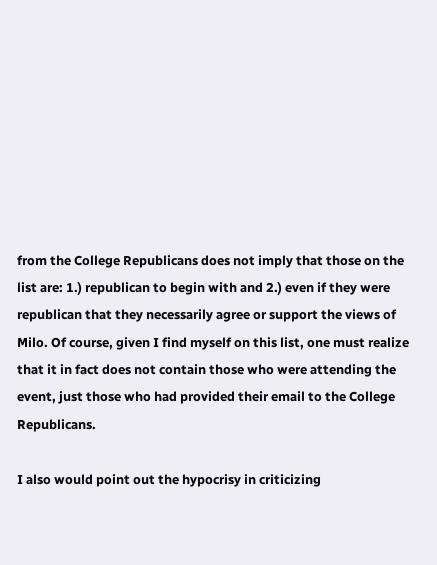from the College Republicans does not imply that those on the list are: 1.) republican to begin with and 2.) even if they were republican that they necessarily agree or support the views of Milo. Of course, given I find myself on this list, one must realize that it in fact does not contain those who were attending the event, just those who had provided their email to the College Republicans.

I also would point out the hypocrisy in criticizing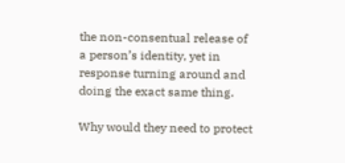the non-consentual release of a person’s identity, yet in response turning around and doing the exact same thing.

Why would they need to protect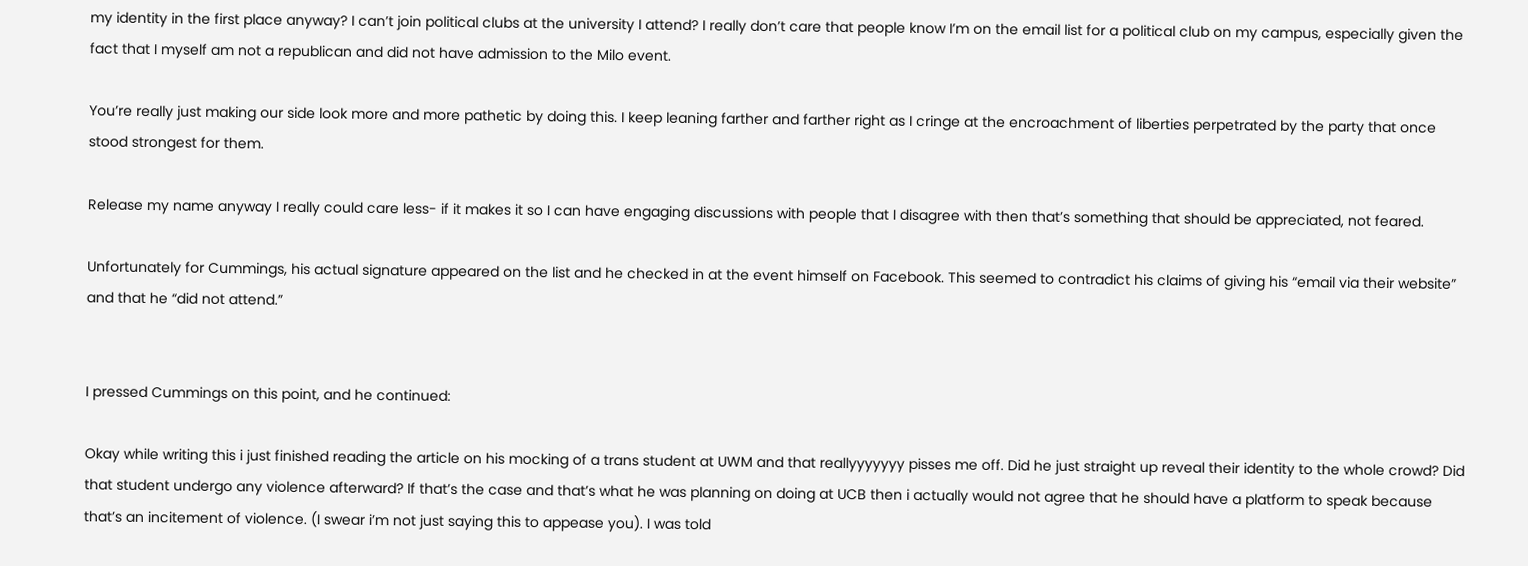my identity in the first place anyway? I can’t join political clubs at the university I attend? I really don’t care that people know I’m on the email list for a political club on my campus, especially given the fact that I myself am not a republican and did not have admission to the Milo event.

You’re really just making our side look more and more pathetic by doing this. I keep leaning farther and farther right as I cringe at the encroachment of liberties perpetrated by the party that once stood strongest for them.

Release my name anyway I really could care less- if it makes it so I can have engaging discussions with people that I disagree with then that’s something that should be appreciated, not feared.

Unfortunately for Cummings, his actual signature appeared on the list and he checked in at the event himself on Facebook. This seemed to contradict his claims of giving his “email via their website” and that he “did not attend.”


I pressed Cummings on this point, and he continued:

Okay while writing this i just finished reading the article on his mocking of a trans student at UWM and that reallyyyyyyy pisses me off. Did he just straight up reveal their identity to the whole crowd? Did that student undergo any violence afterward? If that’s the case and that’s what he was planning on doing at UCB then i actually would not agree that he should have a platform to speak because that’s an incitement of violence. (I swear i’m not just saying this to appease you). I was told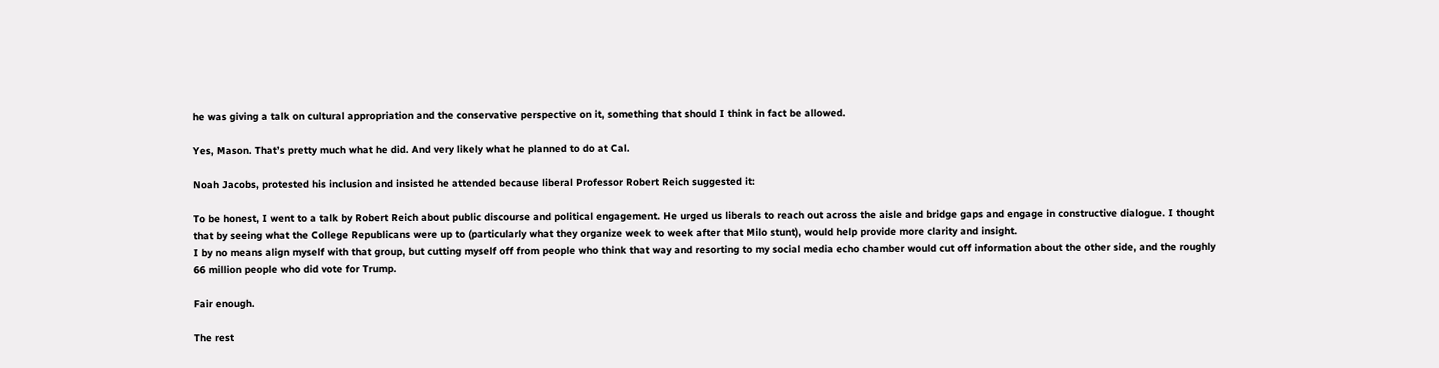he was giving a talk on cultural appropriation and the conservative perspective on it, something that should I think in fact be allowed.

Yes, Mason. That’s pretty much what he did. And very likely what he planned to do at Cal.

Noah Jacobs, protested his inclusion and insisted he attended because liberal Professor Robert Reich suggested it:

To be honest, I went to a talk by Robert Reich about public discourse and political engagement. He urged us liberals to reach out across the aisle and bridge gaps and engage in constructive dialogue. I thought that by seeing what the College Republicans were up to (particularly what they organize week to week after that Milo stunt), would help provide more clarity and insight.
I by no means align myself with that group, but cutting myself off from people who think that way and resorting to my social media echo chamber would cut off information about the other side, and the roughly 66 million people who did vote for Trump.

Fair enough.

The rest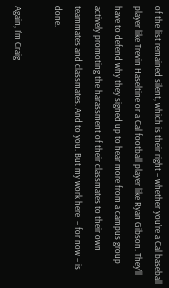of the list remained silent, which is their right – whether you’re a Cal baseball player like Trevin Haseltine or a Cal football player like Ryan Gibson. They’ll have to defend why they signed up to hear more from a campus group actively promoting the harassment of their classmates to their own teammates and classmates. And to you. But my work here  – for now – is done.

Again, I’m Craig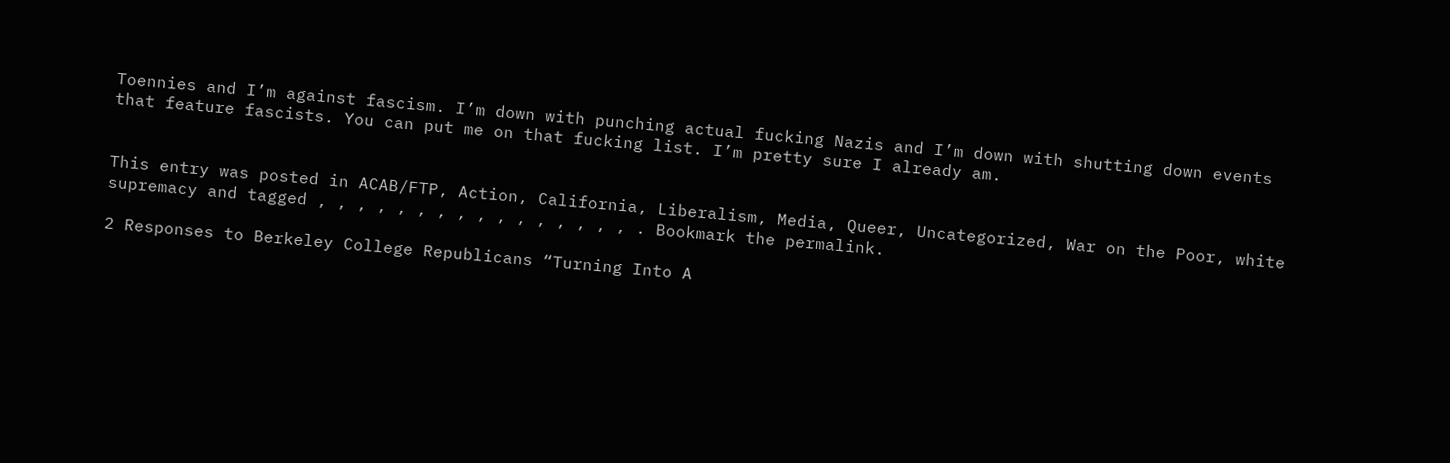Toennies and I’m against fascism. I’m down with punching actual fucking Nazis and I’m down with shutting down events that feature fascists. You can put me on that fucking list. I’m pretty sure I already am.


This entry was posted in ACAB/FTP, Action, California, Liberalism, Media, Queer, Uncategorized, War on the Poor, white supremacy and tagged , , , , , , , , , , , , , , , , . Bookmark the permalink.

2 Responses to Berkeley College Republicans “Turning Into A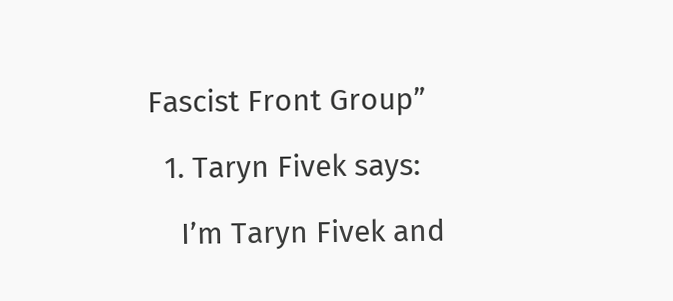Fascist Front Group”

  1. Taryn Fivek says:

    I’m Taryn Fivek and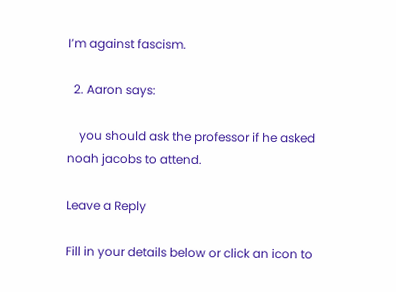I’m against fascism.

  2. Aaron says:

    you should ask the professor if he asked noah jacobs to attend.

Leave a Reply

Fill in your details below or click an icon to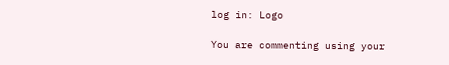log in: Logo

You are commenting using your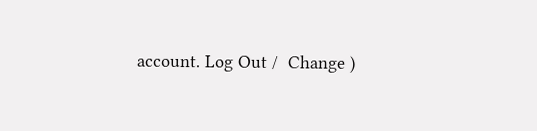account. Log Out /  Change )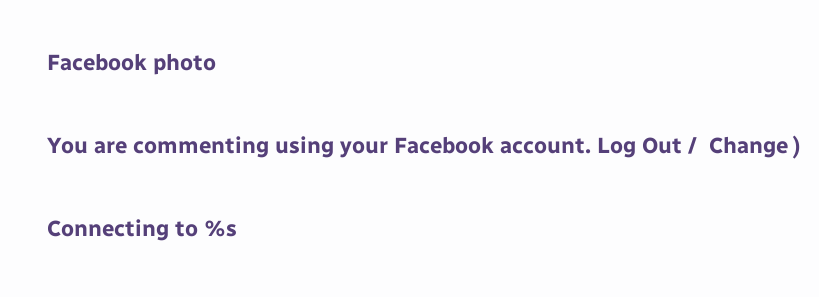Facebook photo

You are commenting using your Facebook account. Log Out /  Change )

Connecting to %s